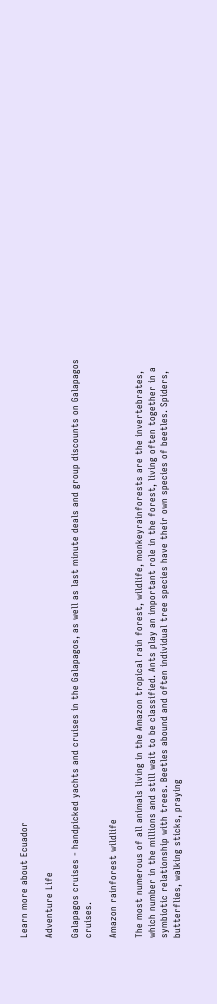Learn more about Ecuador

Adventure Life

Galapagos cruises - handpicked yachts and cruises in the Galapagos, as well as last minute deals and group discounts on Galapagos cruises.

Amazon rainforest wildlife

The most numerous of all animals living in the Amazon tropical rain forest, wildlife, monkeyrainforests are the invertebrates, which number in the millions and still wait to be classified. Ants play an important role in the forest, living often together in a symbiotic relationship with trees. Beetles abound and often individual tree species have their own species of beetles. Spiders, butterflies, walking sticks, praying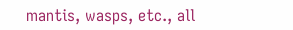mantis, wasps, etc., all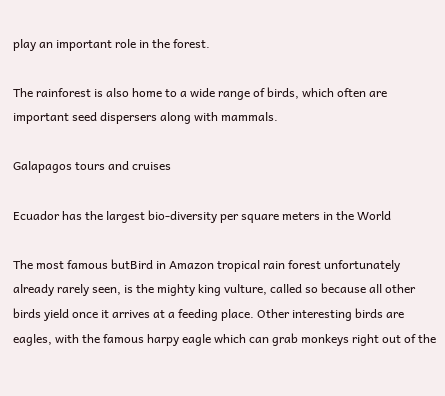play an important role in the forest.

The rainforest is also home to a wide range of birds, which often are important seed dispersers along with mammals.

Galapagos tours and cruises

Ecuador has the largest bio-diversity per square meters in the World

The most famous butBird in Amazon tropical rain forest unfortunately already rarely seen, is the mighty king vulture, called so because all other birds yield once it arrives at a feeding place. Other interesting birds are eagles, with the famous harpy eagle which can grab monkeys right out of the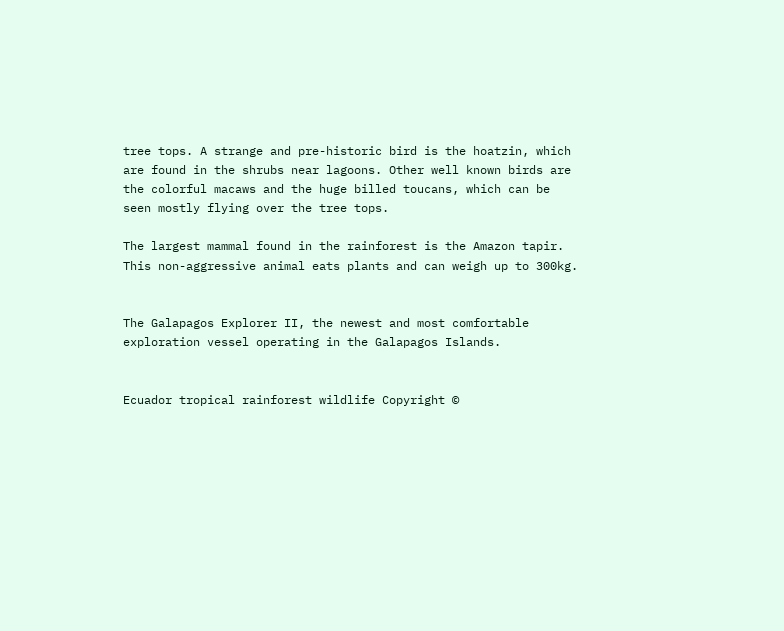tree tops. A strange and pre-historic bird is the hoatzin, which are found in the shrubs near lagoons. Other well known birds are the colorful macaws and the huge billed toucans, which can be seen mostly flying over the tree tops.

The largest mammal found in the rainforest is the Amazon tapir. This non-aggressive animal eats plants and can weigh up to 300kg.


The Galapagos Explorer II, the newest and most comfortable exploration vessel operating in the Galapagos Islands.


Ecuador tropical rainforest wildlife Copyright ©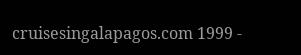cruisesingalapagos.com 1999 -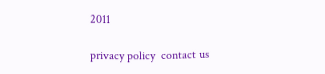2011

privacy policy  contact us